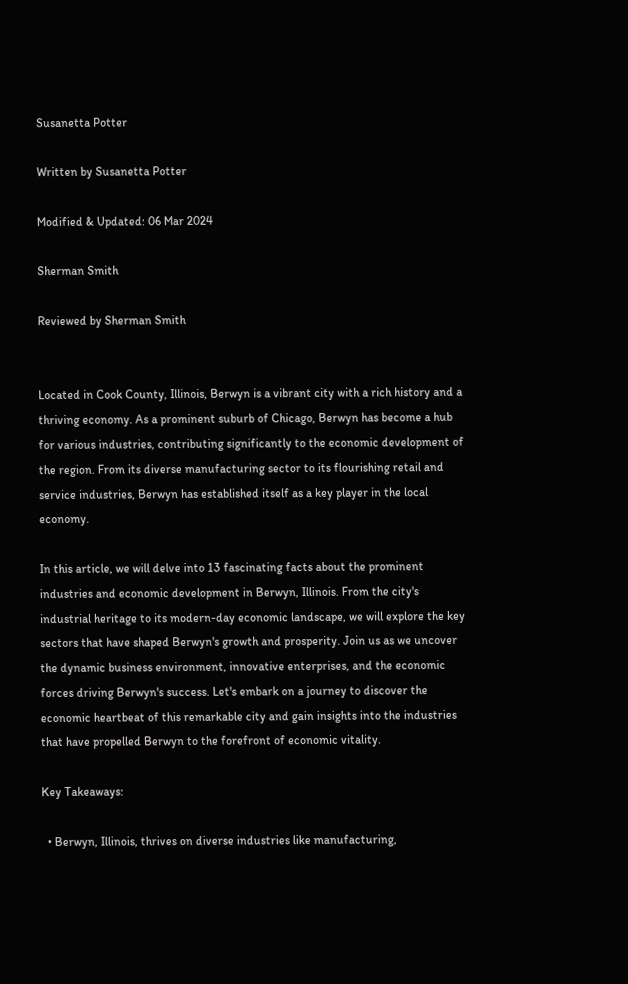Susanetta Potter

Written by Susanetta Potter

Modified & Updated: 06 Mar 2024

Sherman Smith

Reviewed by Sherman Smith


Located in Cook County, Illinois, Berwyn is a vibrant city with a rich history and a thriving economy. As a prominent suburb of Chicago, Berwyn has become a hub for various industries, contributing significantly to the economic development of the region. From its diverse manufacturing sector to its flourishing retail and service industries, Berwyn has established itself as a key player in the local economy.

In this article, we will delve into 13 fascinating facts about the prominent industries and economic development in Berwyn, Illinois. From the city's industrial heritage to its modern-day economic landscape, we will explore the key sectors that have shaped Berwyn's growth and prosperity. Join us as we uncover the dynamic business environment, innovative enterprises, and the economic forces driving Berwyn's success. Let's embark on a journey to discover the economic heartbeat of this remarkable city and gain insights into the industries that have propelled Berwyn to the forefront of economic vitality.

Key Takeaways:

  • Berwyn, Illinois, thrives on diverse industries like manufacturing,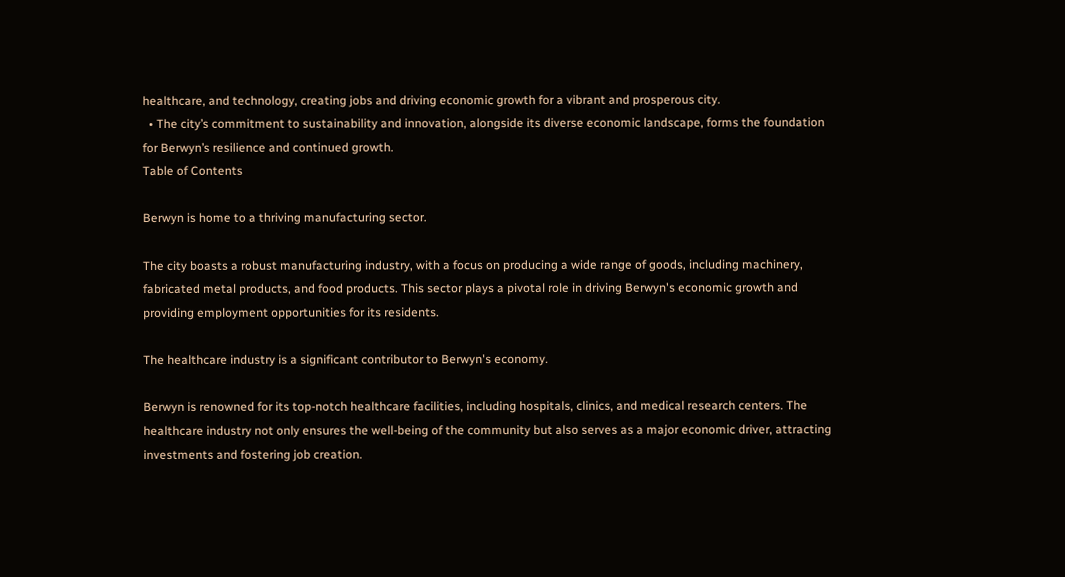healthcare, and technology, creating jobs and driving economic growth for a vibrant and prosperous city.
  • The city’s commitment to sustainability and innovation, alongside its diverse economic landscape, forms the foundation for Berwyn’s resilience and continued growth.
Table of Contents

Berwyn is home to a thriving manufacturing sector.

The city boasts a robust manufacturing industry, with a focus on producing a wide range of goods, including machinery, fabricated metal products, and food products. This sector plays a pivotal role in driving Berwyn's economic growth and providing employment opportunities for its residents.

The healthcare industry is a significant contributor to Berwyn's economy.

Berwyn is renowned for its top-notch healthcare facilities, including hospitals, clinics, and medical research centers. The healthcare industry not only ensures the well-being of the community but also serves as a major economic driver, attracting investments and fostering job creation.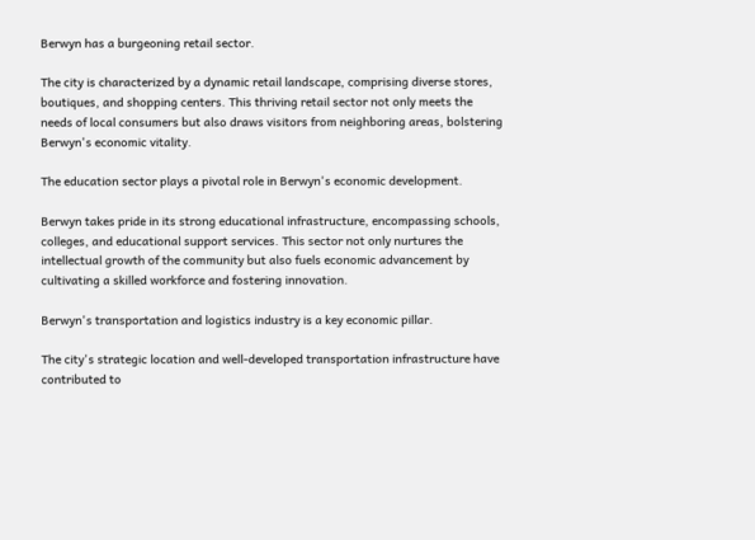Berwyn has a burgeoning retail sector.

The city is characterized by a dynamic retail landscape, comprising diverse stores, boutiques, and shopping centers. This thriving retail sector not only meets the needs of local consumers but also draws visitors from neighboring areas, bolstering Berwyn's economic vitality.

The education sector plays a pivotal role in Berwyn's economic development.

Berwyn takes pride in its strong educational infrastructure, encompassing schools, colleges, and educational support services. This sector not only nurtures the intellectual growth of the community but also fuels economic advancement by cultivating a skilled workforce and fostering innovation.

Berwyn's transportation and logistics industry is a key economic pillar.

The city's strategic location and well-developed transportation infrastructure have contributed to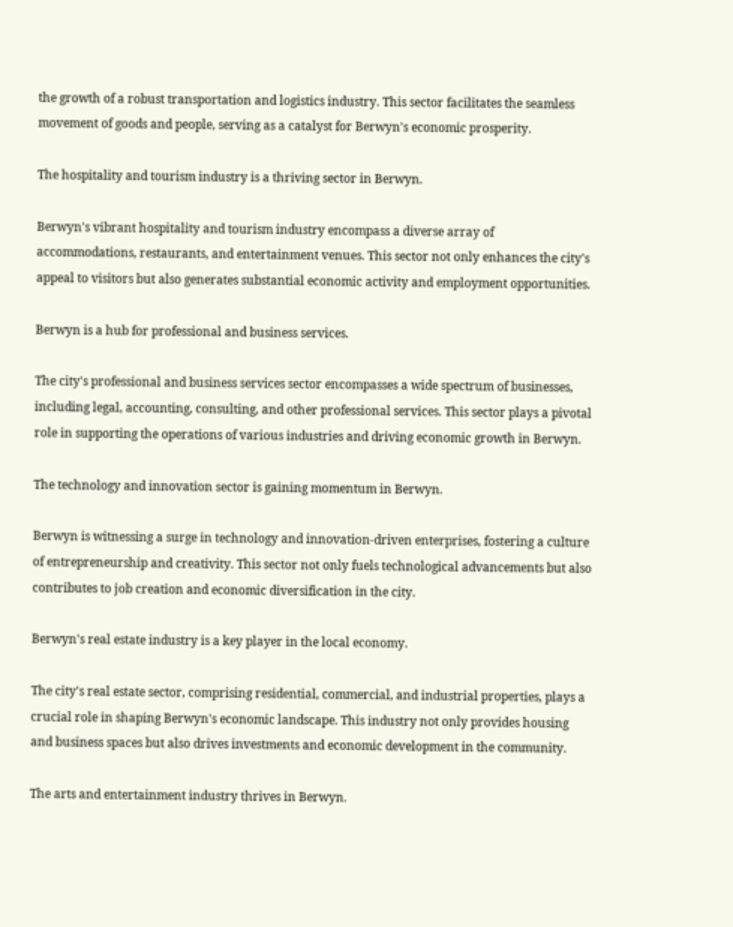the growth of a robust transportation and logistics industry. This sector facilitates the seamless movement of goods and people, serving as a catalyst for Berwyn's economic prosperity.

The hospitality and tourism industry is a thriving sector in Berwyn.

Berwyn's vibrant hospitality and tourism industry encompass a diverse array of accommodations, restaurants, and entertainment venues. This sector not only enhances the city's appeal to visitors but also generates substantial economic activity and employment opportunities.

Berwyn is a hub for professional and business services.

The city's professional and business services sector encompasses a wide spectrum of businesses, including legal, accounting, consulting, and other professional services. This sector plays a pivotal role in supporting the operations of various industries and driving economic growth in Berwyn.

The technology and innovation sector is gaining momentum in Berwyn.

Berwyn is witnessing a surge in technology and innovation-driven enterprises, fostering a culture of entrepreneurship and creativity. This sector not only fuels technological advancements but also contributes to job creation and economic diversification in the city.

Berwyn's real estate industry is a key player in the local economy.

The city's real estate sector, comprising residential, commercial, and industrial properties, plays a crucial role in shaping Berwyn's economic landscape. This industry not only provides housing and business spaces but also drives investments and economic development in the community.

The arts and entertainment industry thrives in Berwyn.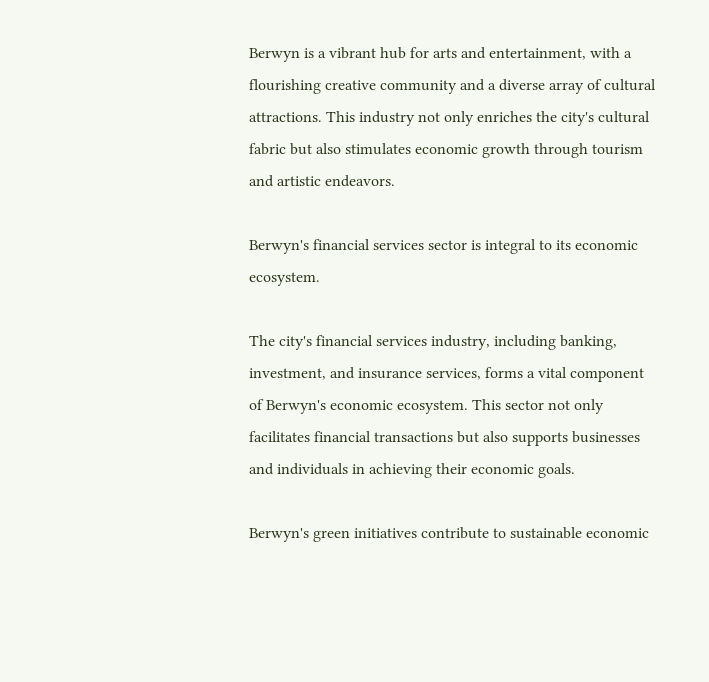Berwyn is a vibrant hub for arts and entertainment, with a flourishing creative community and a diverse array of cultural attractions. This industry not only enriches the city's cultural fabric but also stimulates economic growth through tourism and artistic endeavors.

Berwyn's financial services sector is integral to its economic ecosystem.

The city's financial services industry, including banking, investment, and insurance services, forms a vital component of Berwyn's economic ecosystem. This sector not only facilitates financial transactions but also supports businesses and individuals in achieving their economic goals.

Berwyn's green initiatives contribute to sustainable economic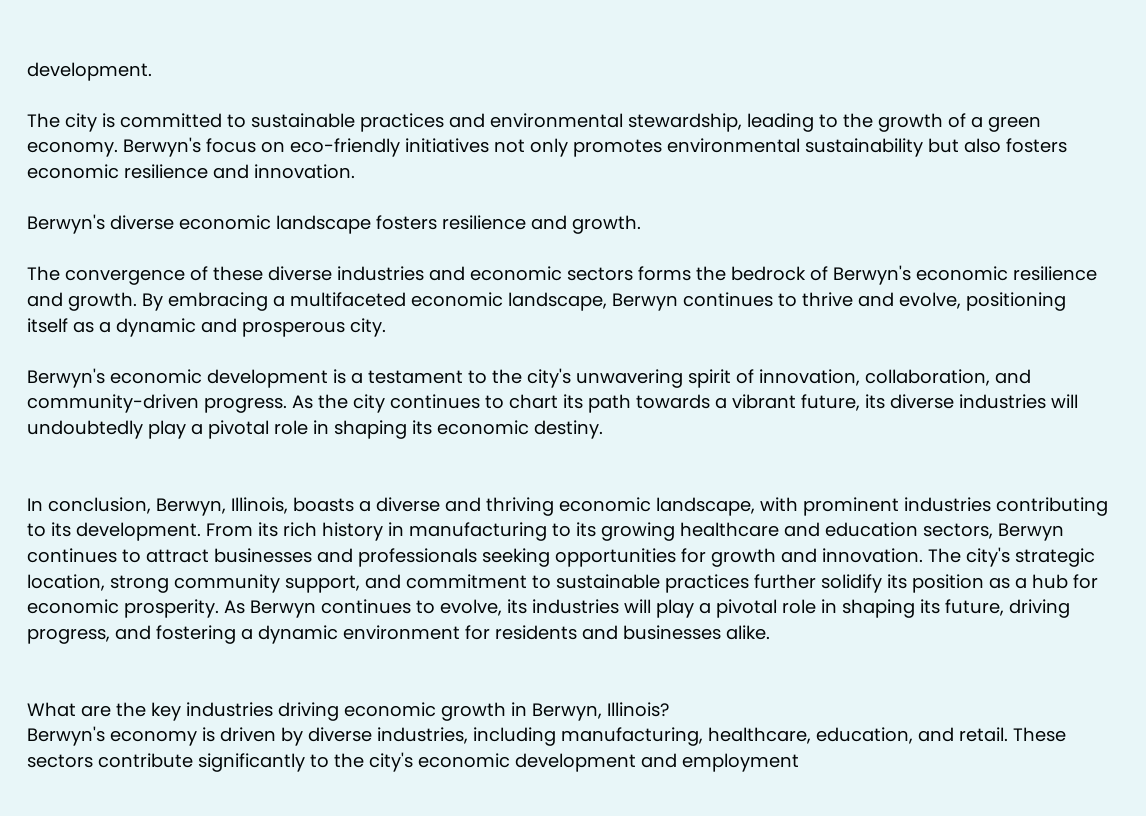development.

The city is committed to sustainable practices and environmental stewardship, leading to the growth of a green economy. Berwyn's focus on eco-friendly initiatives not only promotes environmental sustainability but also fosters economic resilience and innovation.

Berwyn's diverse economic landscape fosters resilience and growth.

The convergence of these diverse industries and economic sectors forms the bedrock of Berwyn's economic resilience and growth. By embracing a multifaceted economic landscape, Berwyn continues to thrive and evolve, positioning itself as a dynamic and prosperous city.

Berwyn's economic development is a testament to the city's unwavering spirit of innovation, collaboration, and community-driven progress. As the city continues to chart its path towards a vibrant future, its diverse industries will undoubtedly play a pivotal role in shaping its economic destiny.


In conclusion, Berwyn, Illinois, boasts a diverse and thriving economic landscape, with prominent industries contributing to its development. From its rich history in manufacturing to its growing healthcare and education sectors, Berwyn continues to attract businesses and professionals seeking opportunities for growth and innovation. The city's strategic location, strong community support, and commitment to sustainable practices further solidify its position as a hub for economic prosperity. As Berwyn continues to evolve, its industries will play a pivotal role in shaping its future, driving progress, and fostering a dynamic environment for residents and businesses alike.


What are the key industries driving economic growth in Berwyn, Illinois?
Berwyn's economy is driven by diverse industries, including manufacturing, healthcare, education, and retail. These sectors contribute significantly to the city's economic development and employment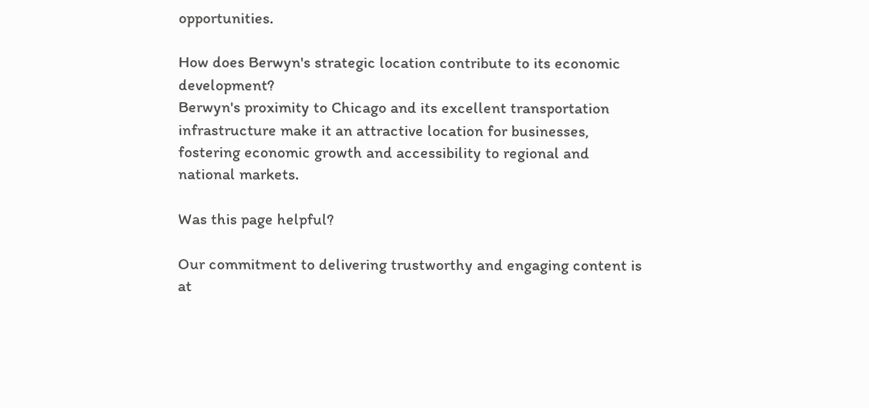opportunities.

How does Berwyn's strategic location contribute to its economic development?
Berwyn's proximity to Chicago and its excellent transportation infrastructure make it an attractive location for businesses, fostering economic growth and accessibility to regional and national markets.

Was this page helpful?

Our commitment to delivering trustworthy and engaging content is at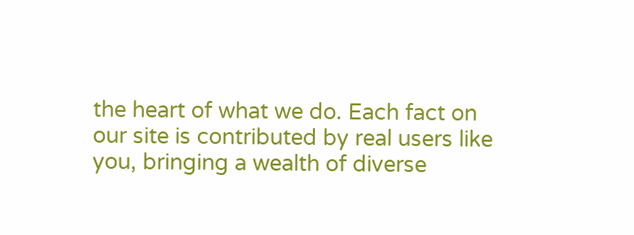the heart of what we do. Each fact on our site is contributed by real users like you, bringing a wealth of diverse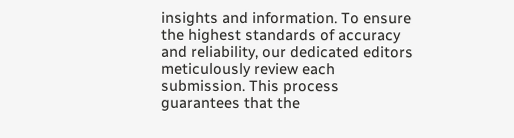insights and information. To ensure the highest standards of accuracy and reliability, our dedicated editors meticulously review each submission. This process guarantees that the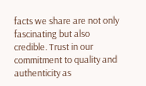facts we share are not only fascinating but also credible. Trust in our commitment to quality and authenticity as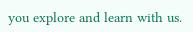you explore and learn with us.